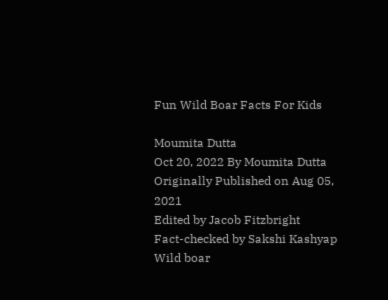Fun Wild Boar Facts For Kids

Moumita Dutta
Oct 20, 2022 By Moumita Dutta
Originally Published on Aug 05, 2021
Edited by Jacob Fitzbright
Fact-checked by Sakshi Kashyap
Wild boar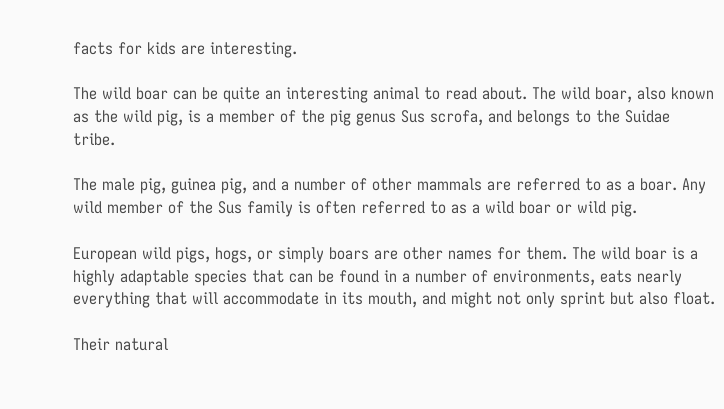facts for kids are interesting.

The wild boar can be quite an interesting animal to read about. The wild boar, also known as the wild pig, is a member of the pig genus Sus scrofa, and belongs to the Suidae tribe.

The male pig, guinea pig, and a number of other mammals are referred to as a boar. Any wild member of the Sus family is often referred to as a wild boar or wild pig.

European wild pigs, hogs, or simply boars are other names for them. The wild boar is a highly adaptable species that can be found in a number of environments, eats nearly everything that will accommodate in its mouth, and might not only sprint but also float.

Their natural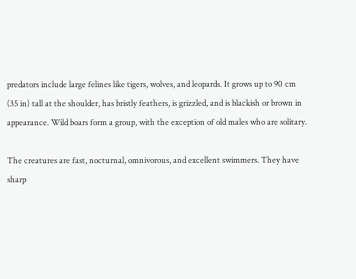predators include large felines like tigers, wolves, and leopards. It grows up to 90 cm (35 in) tall at the shoulder, has bristly feathers, is grizzled, and is blackish or brown in appearance. Wild boars form a group, with the exception of old males who are solitary.

The creatures are fast, nocturnal, omnivorous, and excellent swimmers. They have sharp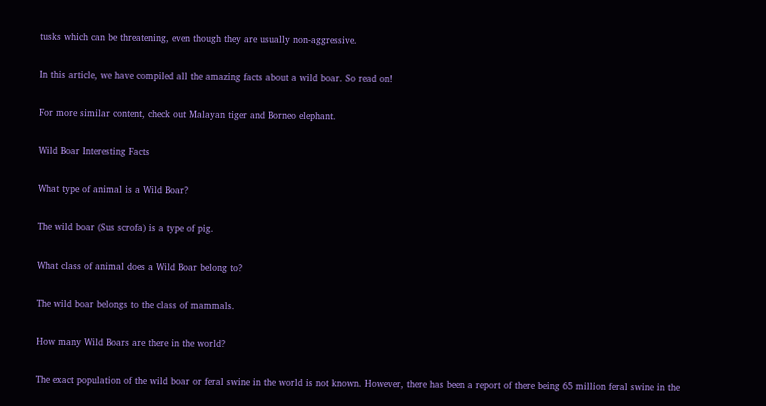tusks which can be threatening, even though they are usually non-aggressive.

In this article, we have compiled all the amazing facts about a wild boar. So read on!

For more similar content, check out Malayan tiger and Borneo elephant.

Wild Boar Interesting Facts

What type of animal is a Wild Boar?

The wild boar (Sus scrofa) is a type of pig.

What class of animal does a Wild Boar belong to?

The wild boar belongs to the class of mammals.

How many Wild Boars are there in the world?

The exact population of the wild boar or feral swine in the world is not known. However, there has been a report of there being 65 million feral swine in the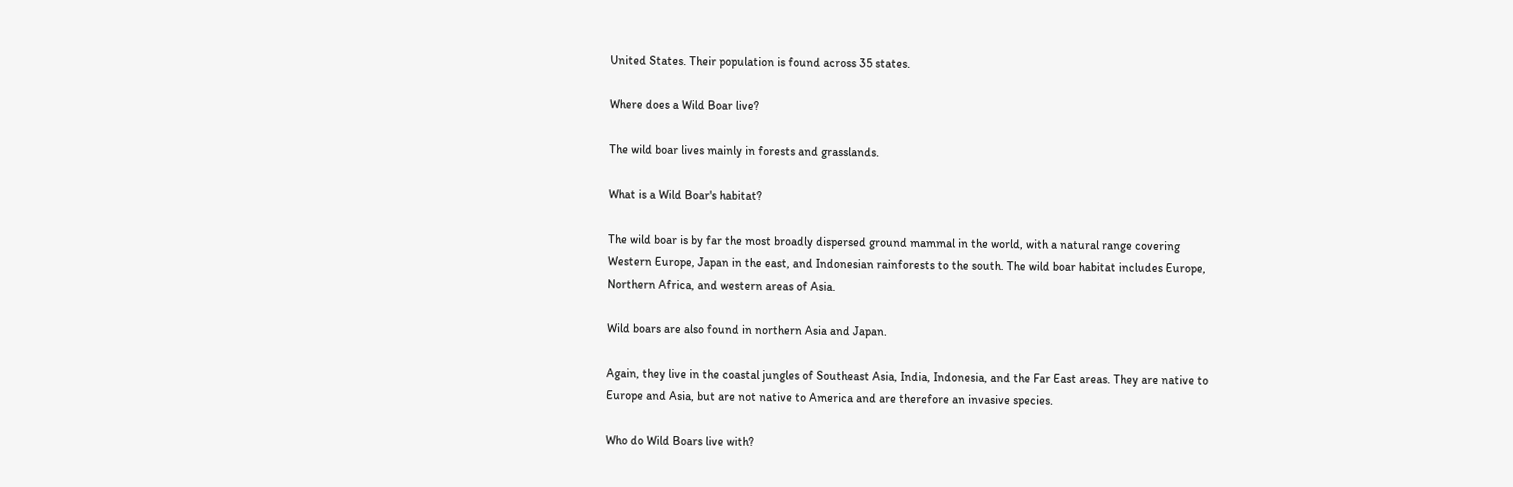United States. Their population is found across 35 states.

Where does a Wild Boar live?

The wild boar lives mainly in forests and grasslands.

What is a Wild Boar's habitat?

The wild boar is by far the most broadly dispersed ground mammal in the world, with a natural range covering Western Europe, Japan in the east, and Indonesian rainforests to the south. The wild boar habitat includes Europe, Northern Africa, and western areas of Asia.

Wild boars are also found in northern Asia and Japan.

Again, they live in the coastal jungles of Southeast Asia, India, Indonesia, and the Far East areas. They are native to Europe and Asia, but are not native to America and are therefore an invasive species.

Who do Wild Boars live with?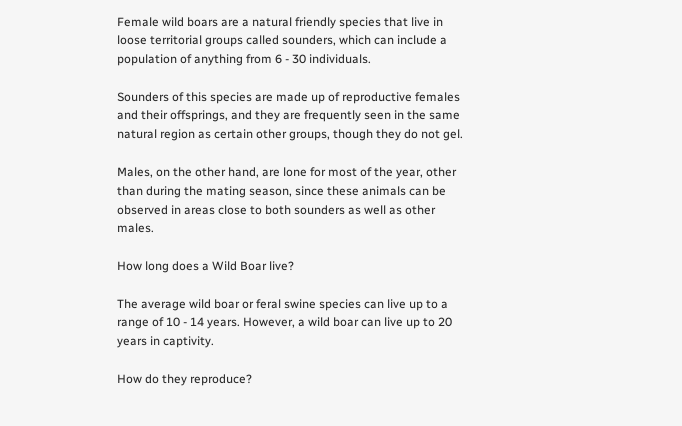Female wild boars are a natural friendly species that live in loose territorial groups called sounders, which can include a population of anything from 6 - 30 individuals.

Sounders of this species are made up of reproductive females and their offsprings, and they are frequently seen in the same natural region as certain other groups, though they do not gel.

Males, on the other hand, are lone for most of the year, other than during the mating season, since these animals can be observed in areas close to both sounders as well as other males.

How long does a Wild Boar live?

The average wild boar or feral swine species can live up to a range of 10 - 14 years. However, a wild boar can live up to 20 years in captivity.

How do they reproduce?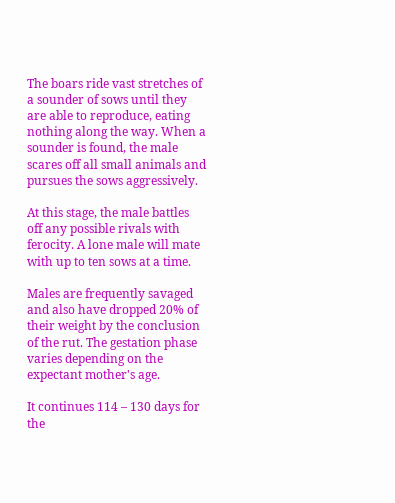The boars ride vast stretches of a sounder of sows until they are able to reproduce, eating nothing along the way. When a sounder is found, the male scares off all small animals and pursues the sows aggressively.

At this stage, the male battles off any possible rivals with ferocity. A lone male will mate with up to ten sows at a time.

Males are frequently savaged and also have dropped 20% of their weight by the conclusion of the rut. The gestation phase varies depending on the expectant mother's age.

It continues 114 – 130 days for the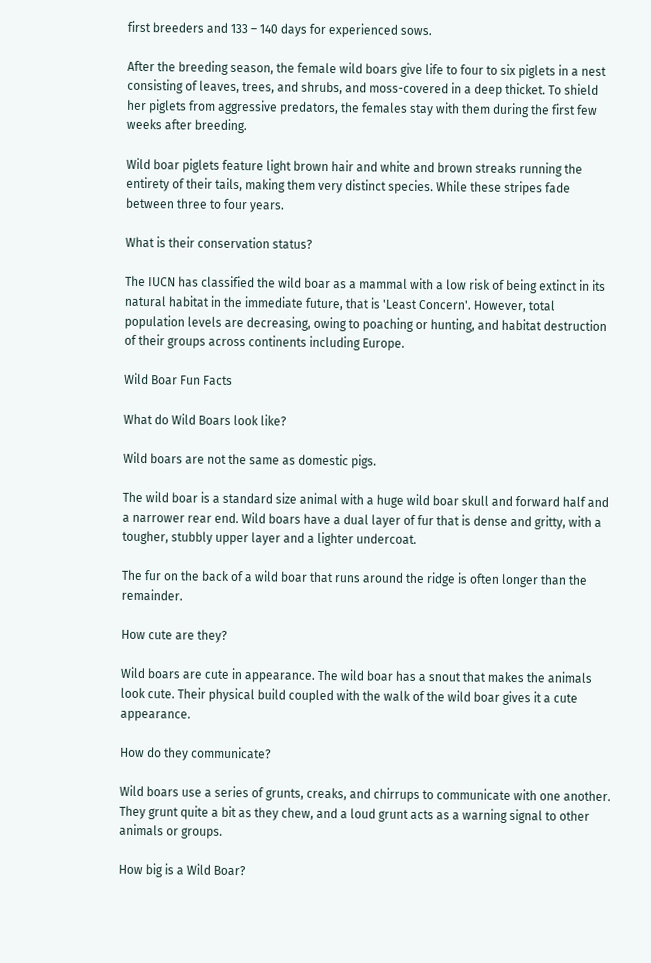first breeders and 133 – 140 days for experienced sows.

After the breeding season, the female wild boars give life to four to six piglets in a nest consisting of leaves, trees, and shrubs, and moss-covered in a deep thicket. To shield her piglets from aggressive predators, the females stay with them during the first few weeks after breeding.

Wild boar piglets feature light brown hair and white and brown streaks running the entirety of their tails, making them very distinct species. While these stripes fade between three to four years.

What is their conservation status?

The IUCN has classified the wild boar as a mammal with a low risk of being extinct in its natural habitat in the immediate future, that is 'Least Concern'. However, total population levels are decreasing, owing to poaching or hunting, and habitat destruction of their groups across continents including Europe.

Wild Boar Fun Facts

What do Wild Boars look like?

Wild boars are not the same as domestic pigs.

The wild boar is a standard size animal with a huge wild boar skull and forward half and a narrower rear end. Wild boars have a dual layer of fur that is dense and gritty, with a tougher, stubbly upper layer and a lighter undercoat.

The fur on the back of a wild boar that runs around the ridge is often longer than the remainder.

How cute are they?

Wild boars are cute in appearance. The wild boar has a snout that makes the animals look cute. Their physical build coupled with the walk of the wild boar gives it a cute appearance.

How do they communicate?

Wild boars use a series of grunts, creaks, and chirrups to communicate with one another. They grunt quite a bit as they chew, and a loud grunt acts as a warning signal to other animals or groups.

How big is a Wild Boar?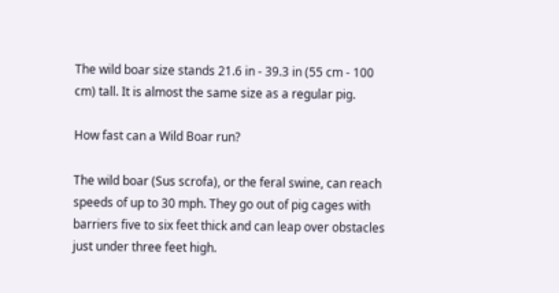The wild boar size stands 21.6 in - 39.3 in (55 cm - 100 cm) tall. It is almost the same size as a regular pig.

How fast can a Wild Boar run?

The wild boar (Sus scrofa), or the feral swine, can reach speeds of up to 30 mph. They go out of pig cages with barriers five to six feet thick and can leap over obstacles just under three feet high.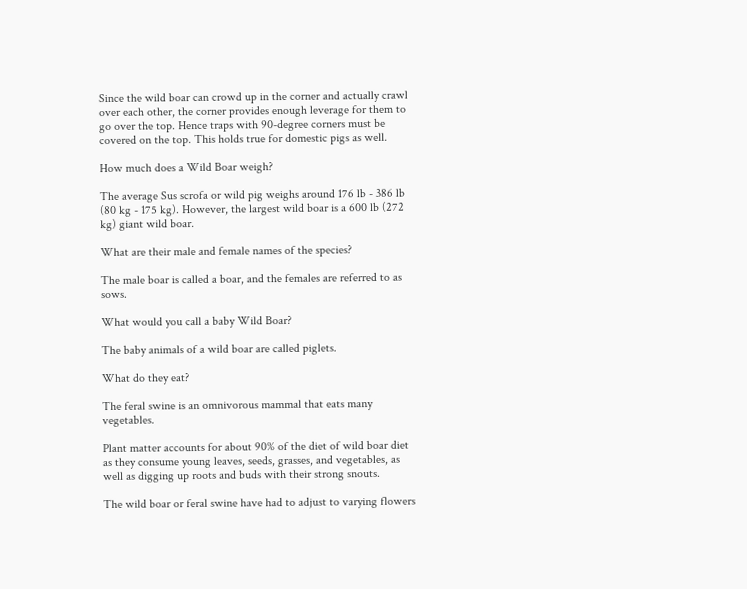Since the wild boar can crowd up in the corner and actually crawl over each other, the corner provides enough leverage for them to go over the top. Hence traps with 90-degree corners must be covered on the top. This holds true for domestic pigs as well.

How much does a Wild Boar weigh?

The average Sus scrofa or wild pig weighs around 176 lb - 386 lb (80 kg - 175 kg). However, the largest wild boar is a 600 lb (272 kg) giant wild boar.

What are their male and female names of the species?

The male boar is called a boar, and the females are referred to as sows.

What would you call a baby Wild Boar?

The baby animals of a wild boar are called piglets.

What do they eat?

The feral swine is an omnivorous mammal that eats many vegetables.

Plant matter accounts for about 90% of the diet of wild boar diet as they consume young leaves, seeds, grasses, and vegetables, as well as digging up roots and buds with their strong snouts.

The wild boar or feral swine have had to adjust to varying flowers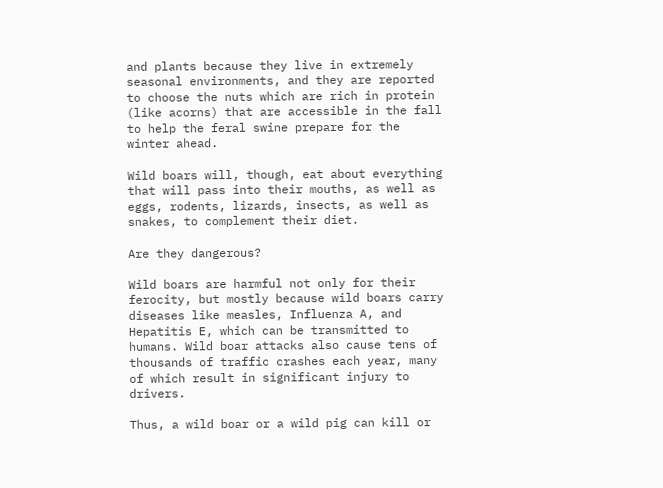and plants because they live in extremely seasonal environments, and they are reported to choose the nuts which are rich in protein (like acorns) that are accessible in the fall to help the feral swine prepare for the winter ahead.

Wild boars will, though, eat about everything that will pass into their mouths, as well as eggs, rodents, lizards, insects, as well as snakes, to complement their diet.

Are they dangerous?

Wild boars are harmful not only for their ferocity, but mostly because wild boars carry diseases like measles, Influenza A, and Hepatitis E, which can be transmitted to humans. Wild boar attacks also cause tens of thousands of traffic crashes each year, many of which result in significant injury to drivers.

Thus, a wild boar or a wild pig can kill or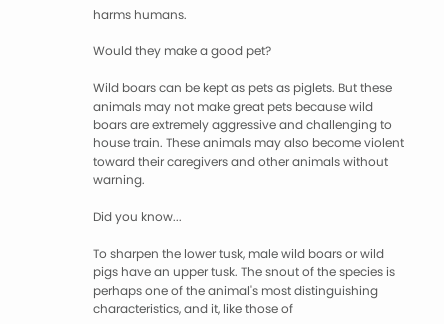harms humans.

Would they make a good pet?

Wild boars can be kept as pets as piglets. But these animals may not make great pets because wild boars are extremely aggressive and challenging to house train. These animals may also become violent toward their caregivers and other animals without warning.

Did you know...

To sharpen the lower tusk, male wild boars or wild pigs have an upper tusk. The snout of the species is perhaps one of the animal's most distinguishing characteristics, and it, like those of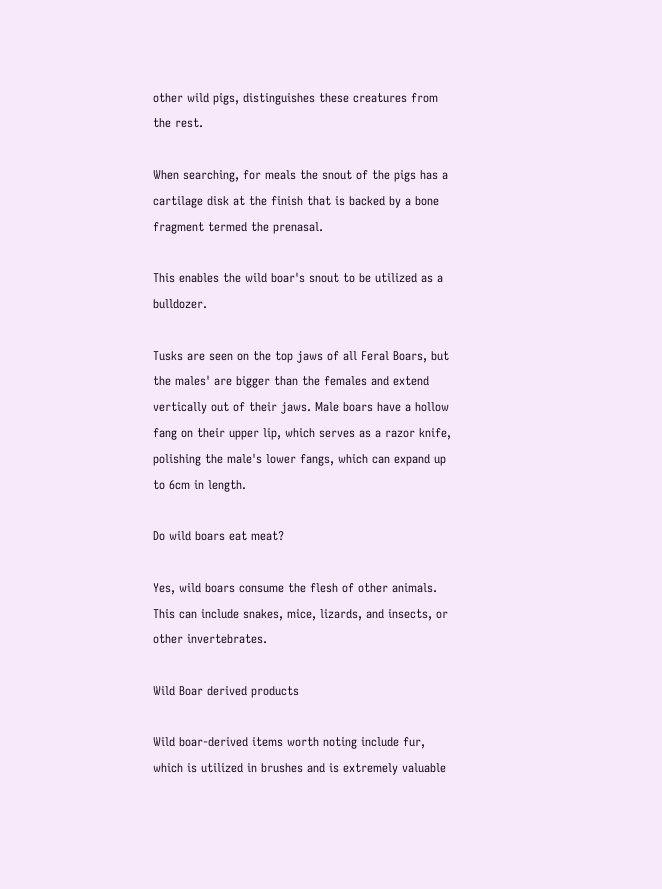other wild pigs, distinguishes these creatures from the rest.

When searching, for meals the snout of the pigs has a cartilage disk at the finish that is backed by a bone fragment termed the prenasal.

This enables the wild boar's snout to be utilized as a bulldozer.

Tusks are seen on the top jaws of all Feral Boars, but the males' are bigger than the females and extend vertically out of their jaws. Male boars have a hollow fang on their upper lip, which serves as a razor knife, polishing the male's lower fangs, which can expand up to 6cm in length.

Do wild boars eat meat?

Yes, wild boars consume the flesh of other animals. This can include snakes, mice, lizards, and insects, or other invertebrates.

Wild Boar derived products

Wild boar-derived items worth noting include fur, which is utilized in brushes and is extremely valuable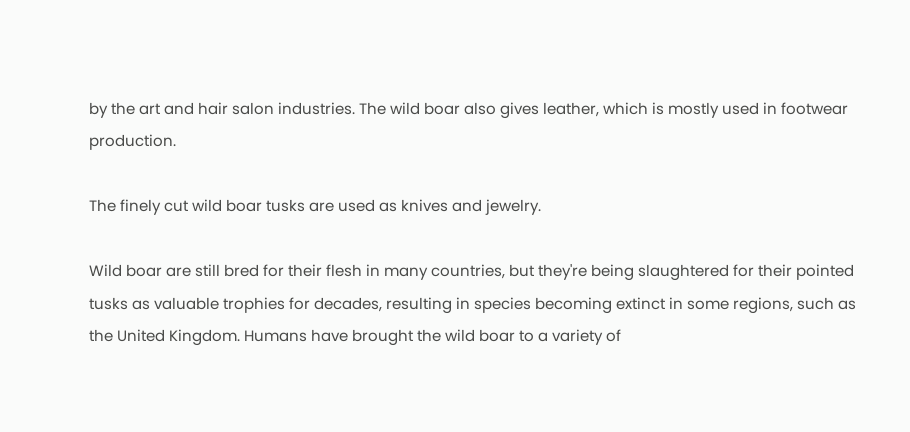by the art and hair salon industries. The wild boar also gives leather, which is mostly used in footwear production.

The finely cut wild boar tusks are used as knives and jewelry.

Wild boar are still bred for their flesh in many countries, but they're being slaughtered for their pointed tusks as valuable trophies for decades, resulting in species becoming extinct in some regions, such as the United Kingdom. Humans have brought the wild boar to a variety of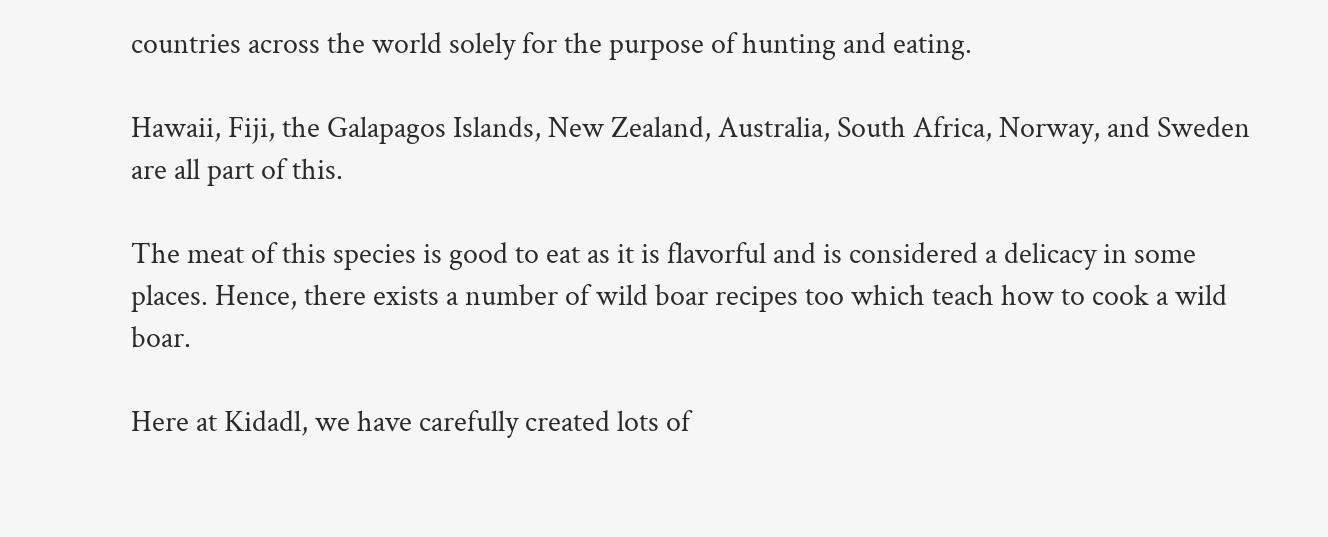countries across the world solely for the purpose of hunting and eating.

Hawaii, Fiji, the Galapagos Islands, New Zealand, Australia, South Africa, Norway, and Sweden are all part of this.

The meat of this species is good to eat as it is flavorful and is considered a delicacy in some places. Hence, there exists a number of wild boar recipes too which teach how to cook a wild boar.

Here at Kidadl, we have carefully created lots of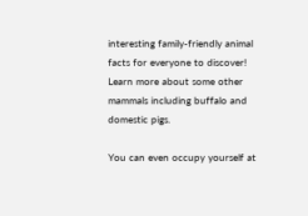interesting family-friendly animal facts for everyone to discover! Learn more about some other mammals including buffalo and domestic pigs.

You can even occupy yourself at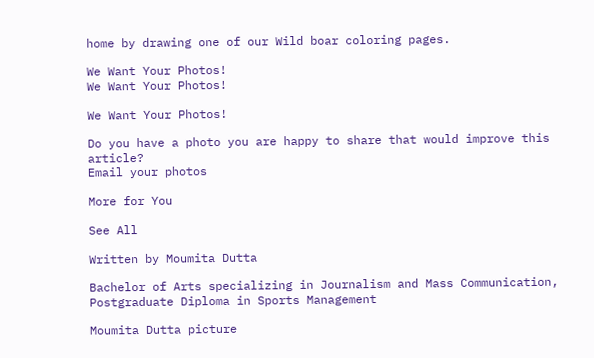home by drawing one of our Wild boar coloring pages.

We Want Your Photos!
We Want Your Photos!

We Want Your Photos!

Do you have a photo you are happy to share that would improve this article?
Email your photos

More for You

See All

Written by Moumita Dutta

Bachelor of Arts specializing in Journalism and Mass Communication, Postgraduate Diploma in Sports Management

Moumita Dutta picture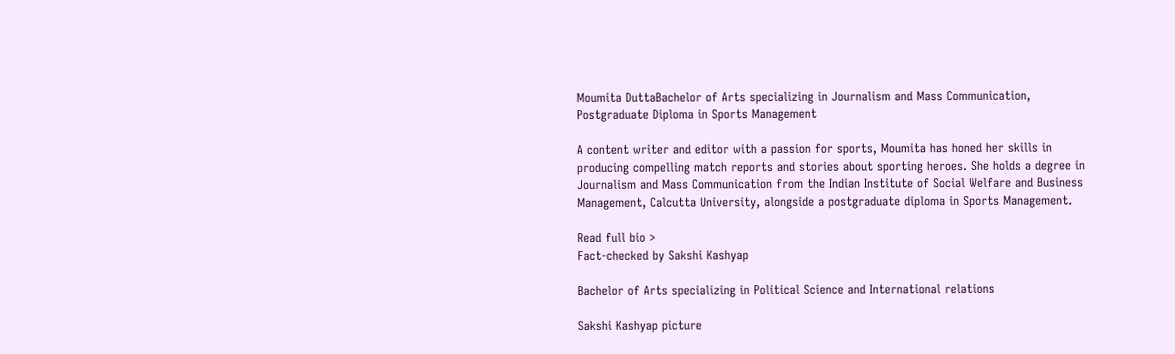Moumita DuttaBachelor of Arts specializing in Journalism and Mass Communication, Postgraduate Diploma in Sports Management

A content writer and editor with a passion for sports, Moumita has honed her skills in producing compelling match reports and stories about sporting heroes. She holds a degree in Journalism and Mass Communication from the Indian Institute of Social Welfare and Business Management, Calcutta University, alongside a postgraduate diploma in Sports Management.

Read full bio >
Fact-checked by Sakshi Kashyap

Bachelor of Arts specializing in Political Science and International relations

Sakshi Kashyap picture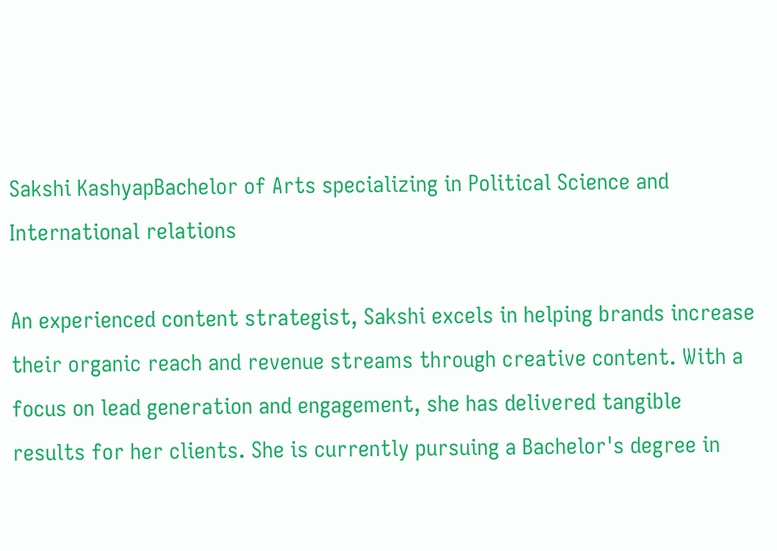Sakshi KashyapBachelor of Arts specializing in Political Science and International relations

An experienced content strategist, Sakshi excels in helping brands increase their organic reach and revenue streams through creative content. With a focus on lead generation and engagement, she has delivered tangible results for her clients. She is currently pursuing a Bachelor's degree in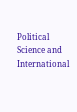Political Science and International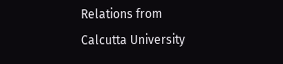Relations from Calcutta University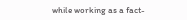while working as a fact-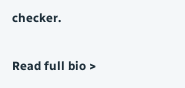checker.

Read full bio >